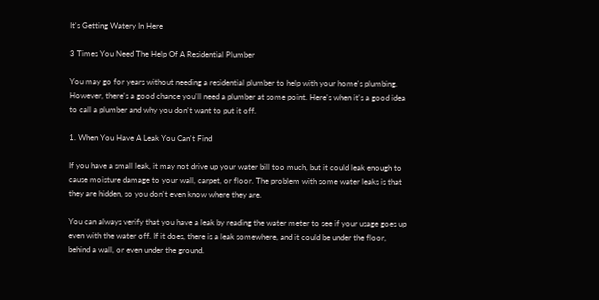It's Getting Watery In Here

3 Times You Need The Help Of A Residential Plumber

You may go for years without needing a residential plumber to help with your home's plumbing. However, there's a good chance you'll need a plumber at some point. Here's when it's a good idea to call a plumber and why you don't want to put it off.

1. When You Have A Leak You Can't Find

If you have a small leak, it may not drive up your water bill too much, but it could leak enough to cause moisture damage to your wall, carpet, or floor. The problem with some water leaks is that they are hidden, so you don't even know where they are.

You can always verify that you have a leak by reading the water meter to see if your usage goes up even with the water off. If it does, there is a leak somewhere, and it could be under the floor, behind a wall, or even under the ground.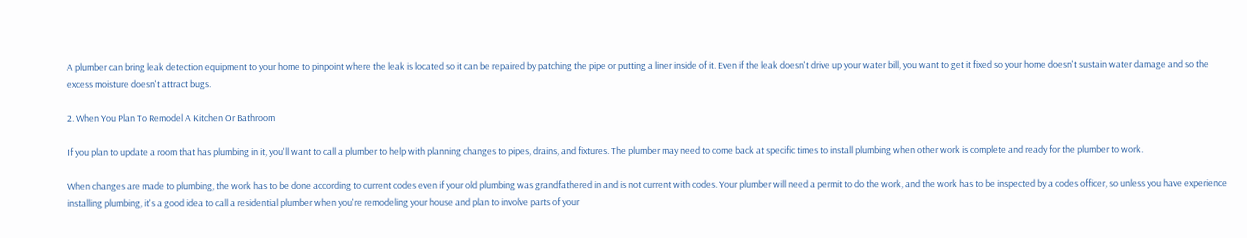A plumber can bring leak detection equipment to your home to pinpoint where the leak is located so it can be repaired by patching the pipe or putting a liner inside of it. Even if the leak doesn't drive up your water bill, you want to get it fixed so your home doesn't sustain water damage and so the excess moisture doesn't attract bugs.

2. When You Plan To Remodel A Kitchen Or Bathroom

If you plan to update a room that has plumbing in it, you'll want to call a plumber to help with planning changes to pipes, drains, and fixtures. The plumber may need to come back at specific times to install plumbing when other work is complete and ready for the plumber to work.

When changes are made to plumbing, the work has to be done according to current codes even if your old plumbing was grandfathered in and is not current with codes. Your plumber will need a permit to do the work, and the work has to be inspected by a codes officer, so unless you have experience installing plumbing, it's a good idea to call a residential plumber when you're remodeling your house and plan to involve parts of your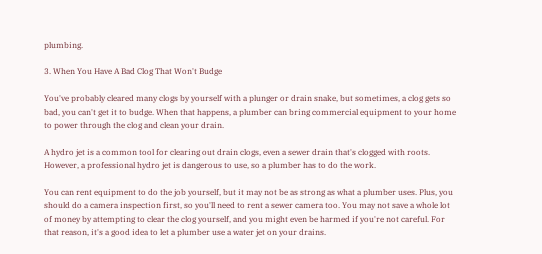plumbing.

3. When You Have A Bad Clog That Won't Budge

You've probably cleared many clogs by yourself with a plunger or drain snake, but sometimes, a clog gets so bad, you can't get it to budge. When that happens, a plumber can bring commercial equipment to your home to power through the clog and clean your drain.

A hydro jet is a common tool for clearing out drain clogs, even a sewer drain that's clogged with roots. However, a professional hydro jet is dangerous to use, so a plumber has to do the work.

You can rent equipment to do the job yourself, but it may not be as strong as what a plumber uses. Plus, you should do a camera inspection first, so you'll need to rent a sewer camera too. You may not save a whole lot of money by attempting to clear the clog yourself, and you might even be harmed if you're not careful. For that reason, it's a good idea to let a plumber use a water jet on your drains.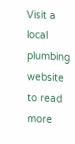Visit a local plumbing website to read more